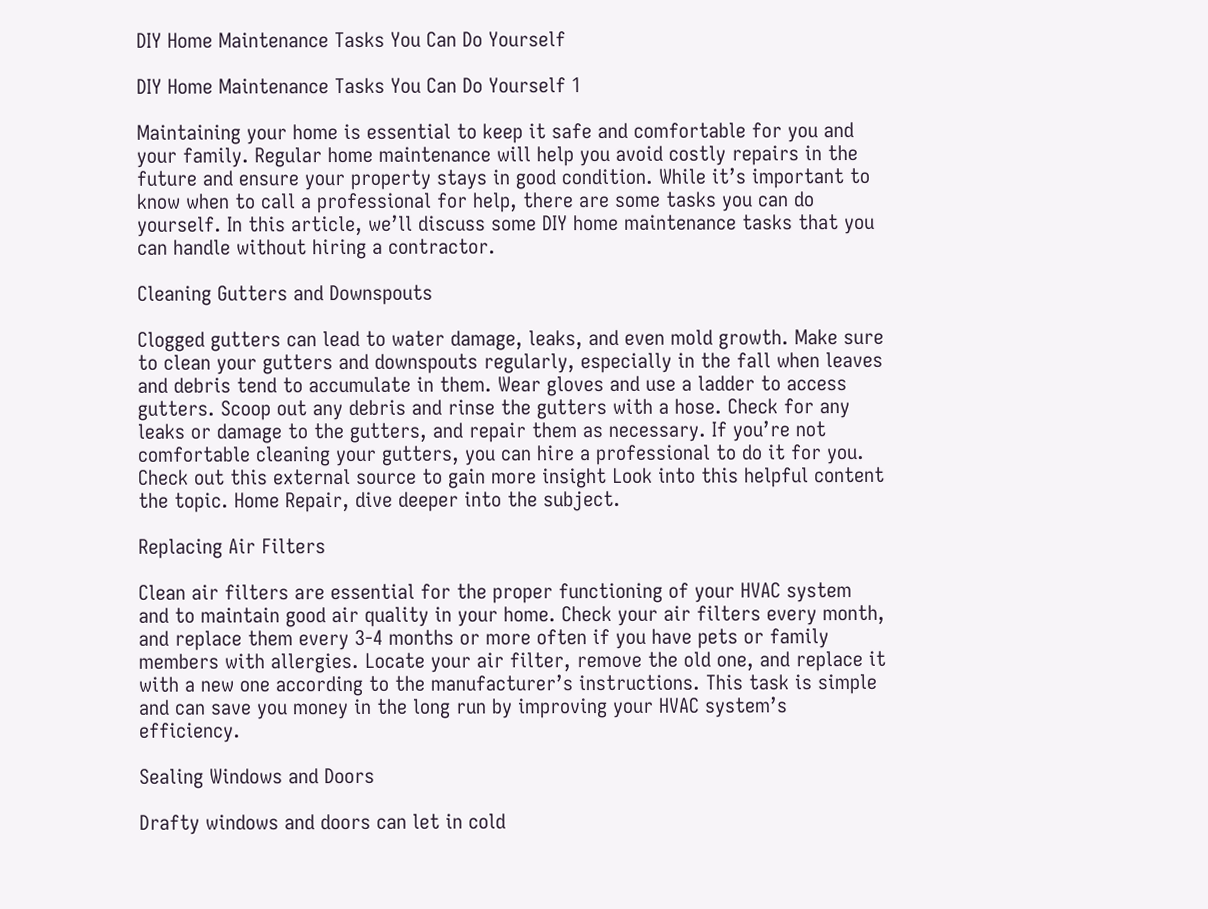DIY Home Maintenance Tasks You Can Do Yourself

DIY Home Maintenance Tasks You Can Do Yourself 1

Maintaining your home is essential to keep it safe and comfortable for you and your family. Regular home maintenance will help you avoid costly repairs in the future and ensure your property stays in good condition. While it’s important to know when to call a professional for help, there are some tasks you can do yourself. In this article, we’ll discuss some DIY home maintenance tasks that you can handle without hiring a contractor.

Cleaning Gutters and Downspouts

Clogged gutters can lead to water damage, leaks, and even mold growth. Make sure to clean your gutters and downspouts regularly, especially in the fall when leaves and debris tend to accumulate in them. Wear gloves and use a ladder to access gutters. Scoop out any debris and rinse the gutters with a hose. Check for any leaks or damage to the gutters, and repair them as necessary. If you’re not comfortable cleaning your gutters, you can hire a professional to do it for you. Check out this external source to gain more insight Look into this helpful content the topic. Home Repair, dive deeper into the subject.

Replacing Air Filters

Clean air filters are essential for the proper functioning of your HVAC system and to maintain good air quality in your home. Check your air filters every month, and replace them every 3-4 months or more often if you have pets or family members with allergies. Locate your air filter, remove the old one, and replace it with a new one according to the manufacturer’s instructions. This task is simple and can save you money in the long run by improving your HVAC system’s efficiency.

Sealing Windows and Doors

Drafty windows and doors can let in cold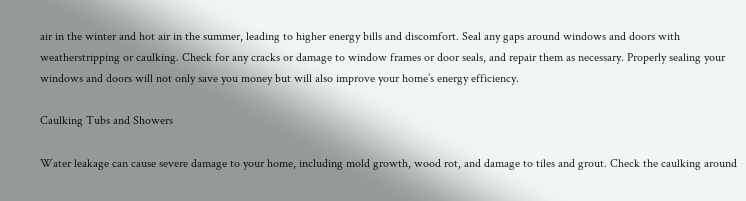air in the winter and hot air in the summer, leading to higher energy bills and discomfort. Seal any gaps around windows and doors with weatherstripping or caulking. Check for any cracks or damage to window frames or door seals, and repair them as necessary. Properly sealing your windows and doors will not only save you money but will also improve your home’s energy efficiency.

Caulking Tubs and Showers

Water leakage can cause severe damage to your home, including mold growth, wood rot, and damage to tiles and grout. Check the caulking around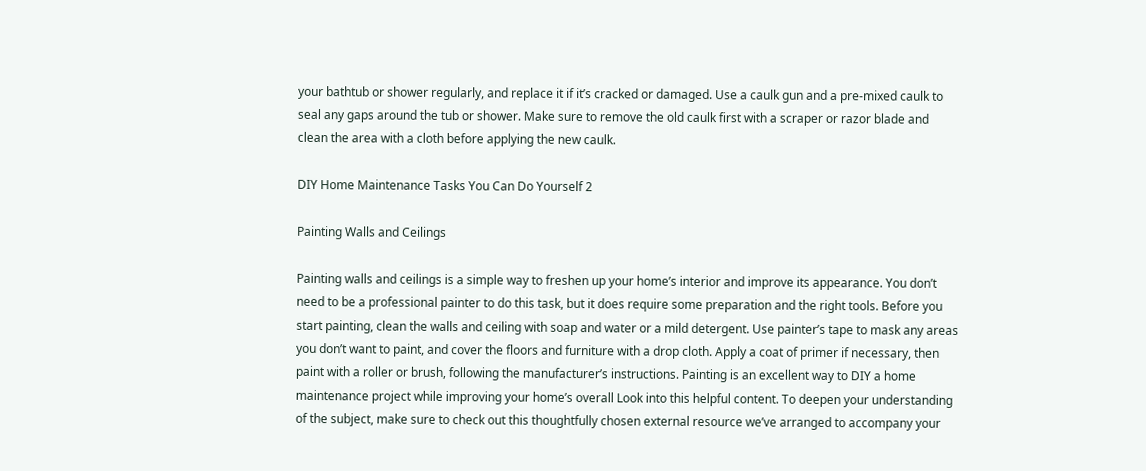your bathtub or shower regularly, and replace it if it’s cracked or damaged. Use a caulk gun and a pre-mixed caulk to seal any gaps around the tub or shower. Make sure to remove the old caulk first with a scraper or razor blade and clean the area with a cloth before applying the new caulk.

DIY Home Maintenance Tasks You Can Do Yourself 2

Painting Walls and Ceilings

Painting walls and ceilings is a simple way to freshen up your home’s interior and improve its appearance. You don’t need to be a professional painter to do this task, but it does require some preparation and the right tools. Before you start painting, clean the walls and ceiling with soap and water or a mild detergent. Use painter’s tape to mask any areas you don’t want to paint, and cover the floors and furniture with a drop cloth. Apply a coat of primer if necessary, then paint with a roller or brush, following the manufacturer’s instructions. Painting is an excellent way to DIY a home maintenance project while improving your home’s overall Look into this helpful content. To deepen your understanding of the subject, make sure to check out this thoughtfully chosen external resource we’ve arranged to accompany your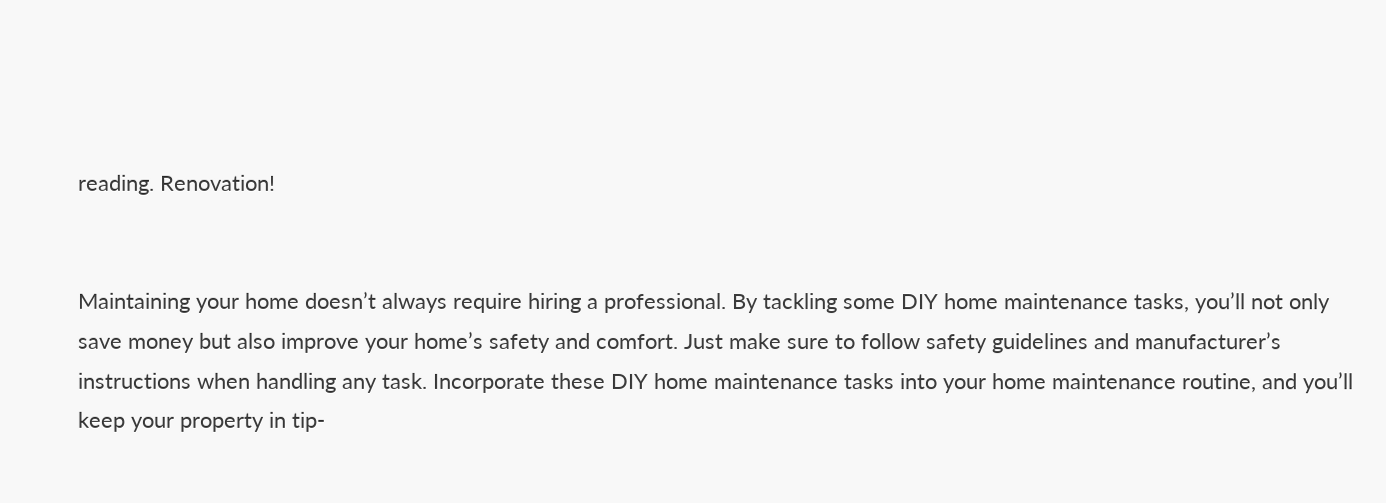reading. Renovation!


Maintaining your home doesn’t always require hiring a professional. By tackling some DIY home maintenance tasks, you’ll not only save money but also improve your home’s safety and comfort. Just make sure to follow safety guidelines and manufacturer’s instructions when handling any task. Incorporate these DIY home maintenance tasks into your home maintenance routine, and you’ll keep your property in tip-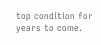top condition for years to come.